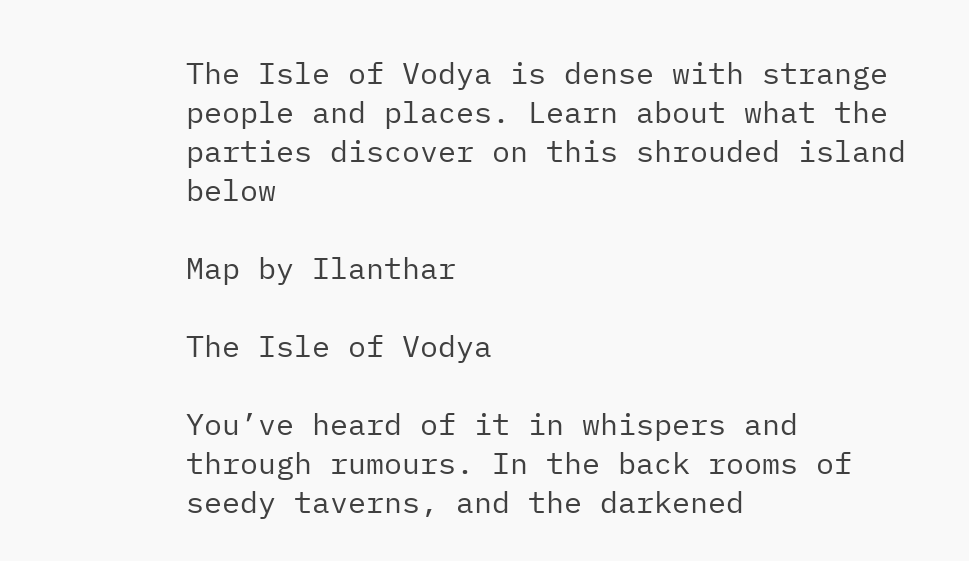The Isle of Vodya is dense with strange people and places. Learn about what the parties discover on this shrouded island below

Map by Ilanthar

The Isle of Vodya

You’ve heard of it in whispers and through rumours. In the back rooms of seedy taverns, and the darkened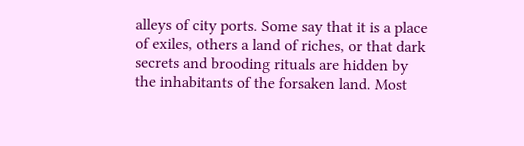alleys of city ports. Some say that it is a place of exiles, others a land of riches, or that dark secrets and brooding rituals are hidden by the inhabitants of the forsaken land. Most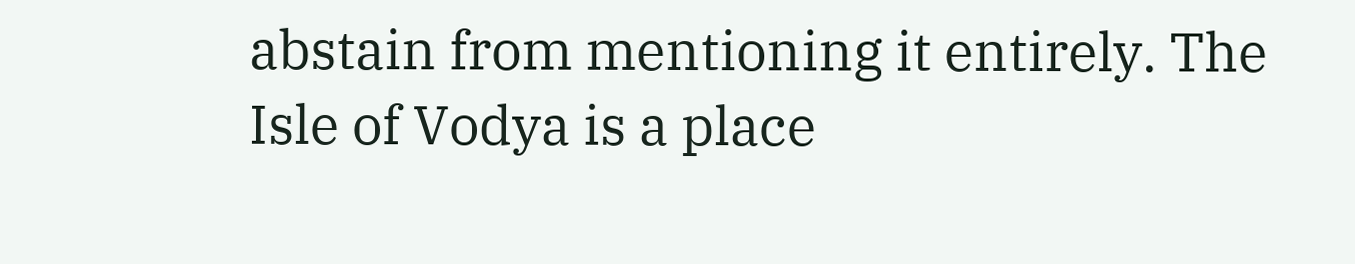abstain from mentioning it entirely. The Isle of Vodya is a place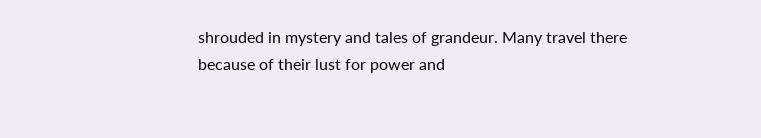shrouded in mystery and tales of grandeur. Many travel there because of their lust for power and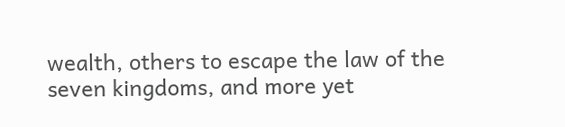wealth, others to escape the law of the seven kingdoms, and more yet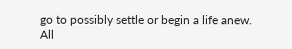go to possibly settle or begin a life anew. All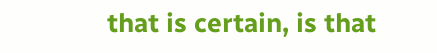that is certain, is that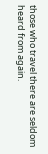those who travel there are seldom heard from again.